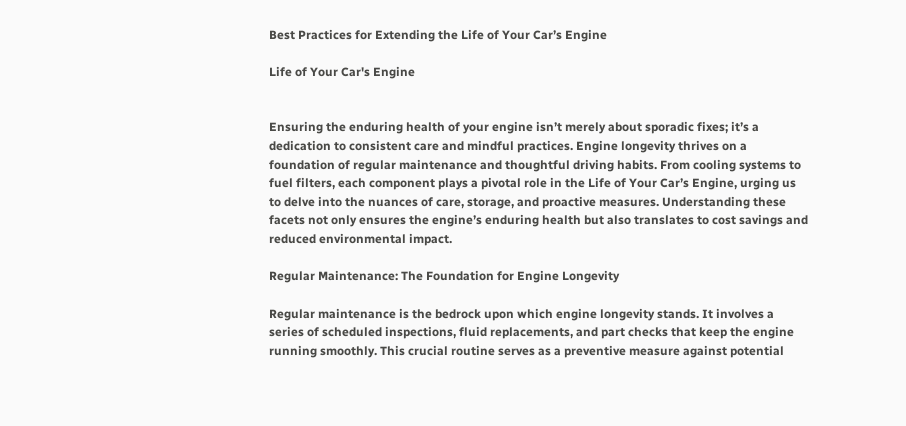Best Practices for Extending the Life of Your Car’s Engine

Life of Your Car's Engine


Ensuring the enduring health of your engine isn’t merely about sporadic fixes; it’s a dedication to consistent care and mindful practices. Engine longevity thrives on a foundation of regular maintenance and thoughtful driving habits. From cooling systems to fuel filters, each component plays a pivotal role in the Life of Your Car’s Engine, urging us to delve into the nuances of care, storage, and proactive measures. Understanding these facets not only ensures the engine’s enduring health but also translates to cost savings and reduced environmental impact.

Regular Maintenance: The Foundation for Engine Longevity

Regular maintenance is the bedrock upon which engine longevity stands. It involves a series of scheduled inspections, fluid replacements, and part checks that keep the engine running smoothly. This crucial routine serves as a preventive measure against potential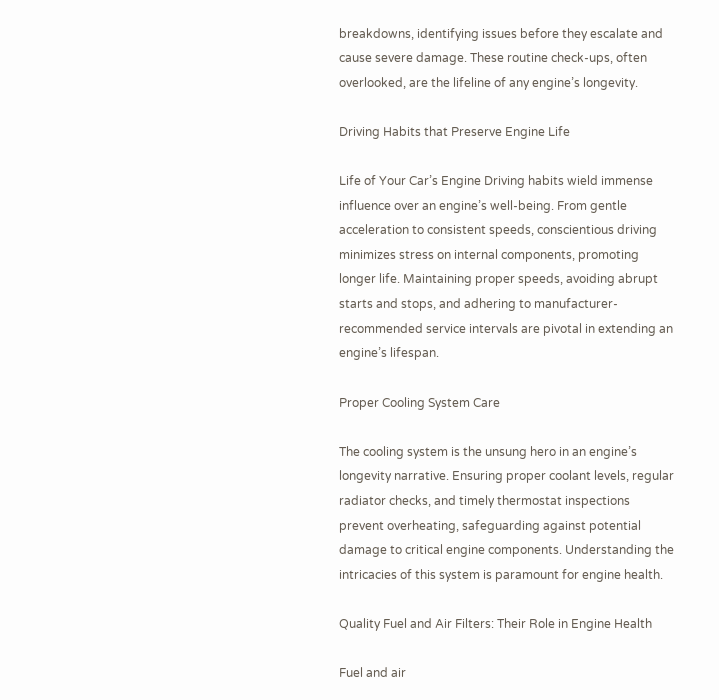breakdowns, identifying issues before they escalate and cause severe damage. These routine check-ups, often overlooked, are the lifeline of any engine’s longevity.

Driving Habits that Preserve Engine Life

Life of Your Car’s Engine Driving habits wield immense influence over an engine’s well-being. From gentle acceleration to consistent speeds, conscientious driving minimizes stress on internal components, promoting longer life. Maintaining proper speeds, avoiding abrupt starts and stops, and adhering to manufacturer-recommended service intervals are pivotal in extending an engine’s lifespan.

Proper Cooling System Care

The cooling system is the unsung hero in an engine’s longevity narrative. Ensuring proper coolant levels, regular radiator checks, and timely thermostat inspections prevent overheating, safeguarding against potential damage to critical engine components. Understanding the intricacies of this system is paramount for engine health.

Quality Fuel and Air Filters: Their Role in Engine Health

Fuel and air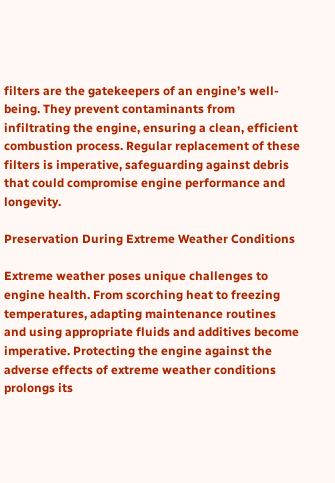filters are the gatekeepers of an engine’s well-being. They prevent contaminants from infiltrating the engine, ensuring a clean, efficient combustion process. Regular replacement of these filters is imperative, safeguarding against debris that could compromise engine performance and longevity.

Preservation During Extreme Weather Conditions

Extreme weather poses unique challenges to engine health. From scorching heat to freezing temperatures, adapting maintenance routines and using appropriate fluids and additives become imperative. Protecting the engine against the adverse effects of extreme weather conditions prolongs its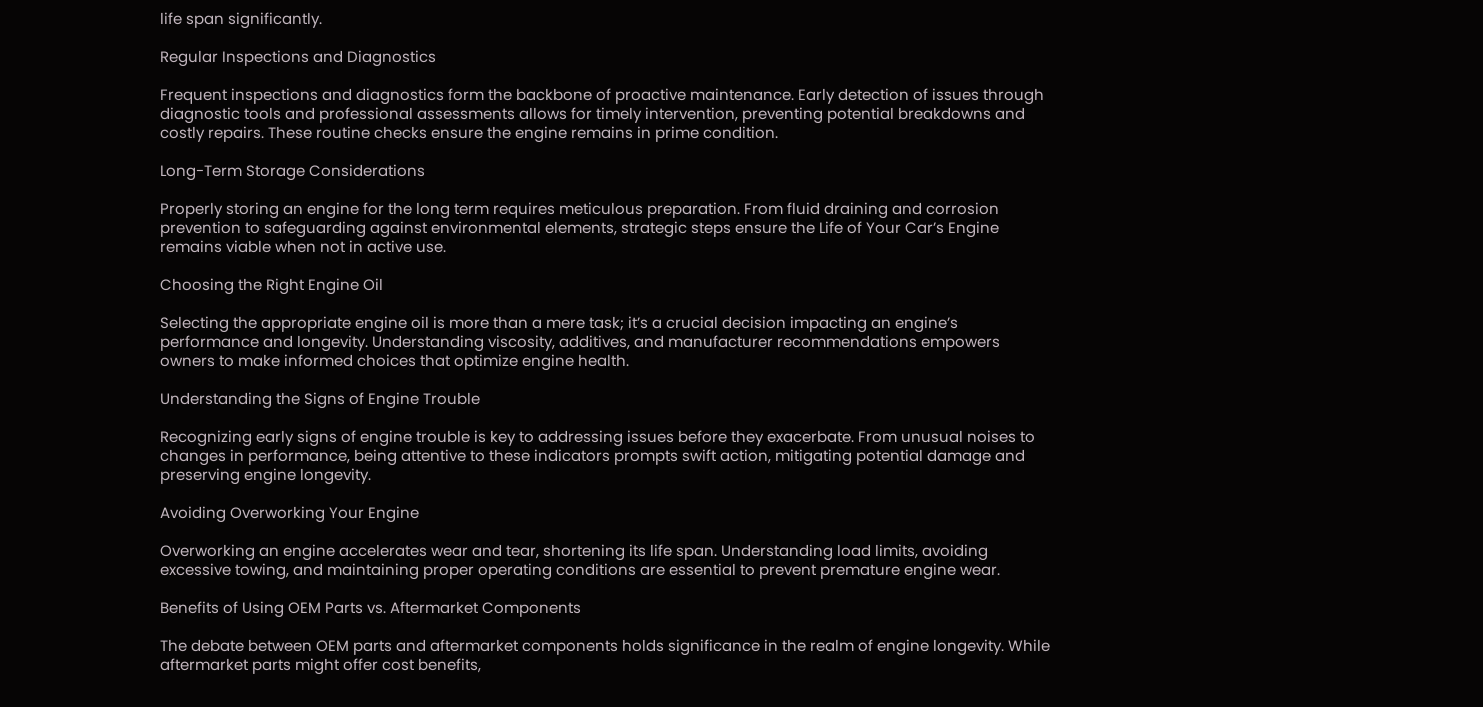life span significantly.

Regular Inspections and Diagnostics

Frequent inspections and diagnostics form the backbone of proactive maintenance. Early detection of issues through diagnostic tools and professional assessments allows for timely intervention, preventing potential breakdowns and costly repairs. These routine checks ensure the engine remains in prime condition.

Long-Term Storage Considerations

Properly storing an engine for the long term requires meticulous preparation. From fluid draining and corrosion prevention to safeguarding against environmental elements, strategic steps ensure the Life of Your Car’s Engine remains viable when not in active use.

Choosing the Right Engine Oil

Selecting the appropriate engine oil is more than a mere task; it’s a crucial decision impacting an engine’s performance and longevity. Understanding viscosity, additives, and manufacturer recommendations empowers owners to make informed choices that optimize engine health.

Understanding the Signs of Engine Trouble

Recognizing early signs of engine trouble is key to addressing issues before they exacerbate. From unusual noises to changes in performance, being attentive to these indicators prompts swift action, mitigating potential damage and preserving engine longevity.

Avoiding Overworking Your Engine

Overworking an engine accelerates wear and tear, shortening its life span. Understanding load limits, avoiding excessive towing, and maintaining proper operating conditions are essential to prevent premature engine wear.

Benefits of Using OEM Parts vs. Aftermarket Components

The debate between OEM parts and aftermarket components holds significance in the realm of engine longevity. While aftermarket parts might offer cost benefits,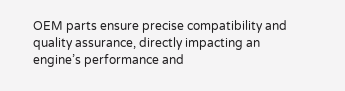OEM parts ensure precise compatibility and quality assurance, directly impacting an engine’s performance and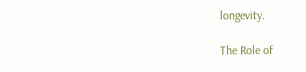longevity.

The Role of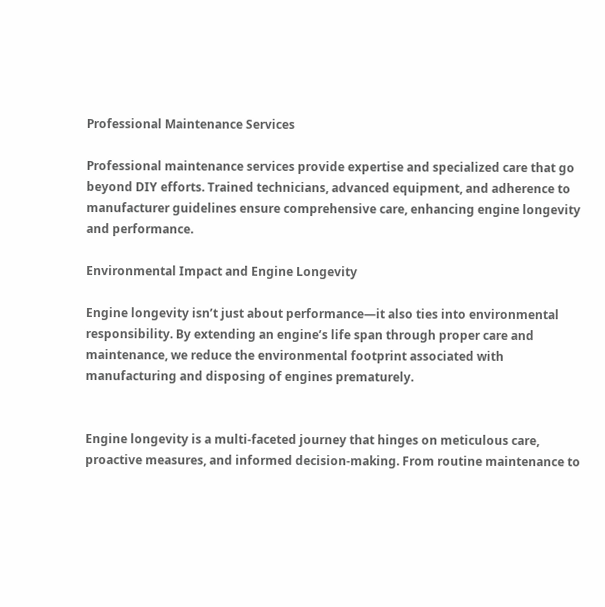Professional Maintenance Services

Professional maintenance services provide expertise and specialized care that go beyond DIY efforts. Trained technicians, advanced equipment, and adherence to manufacturer guidelines ensure comprehensive care, enhancing engine longevity and performance.

Environmental Impact and Engine Longevity

Engine longevity isn’t just about performance—it also ties into environmental responsibility. By extending an engine’s life span through proper care and maintenance, we reduce the environmental footprint associated with manufacturing and disposing of engines prematurely.


Engine longevity is a multi-faceted journey that hinges on meticulous care, proactive measures, and informed decision-making. From routine maintenance to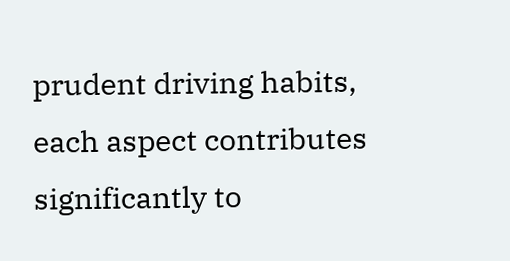prudent driving habits, each aspect contributes significantly to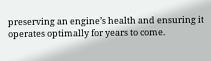preserving an engine’s health and ensuring it operates optimally for years to come.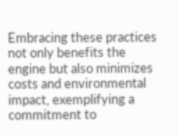Embracing these practices not only benefits the engine but also minimizes costs and environmental impact, exemplifying a commitment to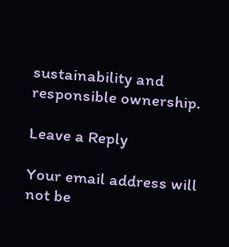sustainability and responsible ownership.

Leave a Reply

Your email address will not be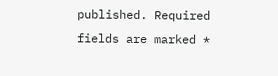published. Required fields are marked *